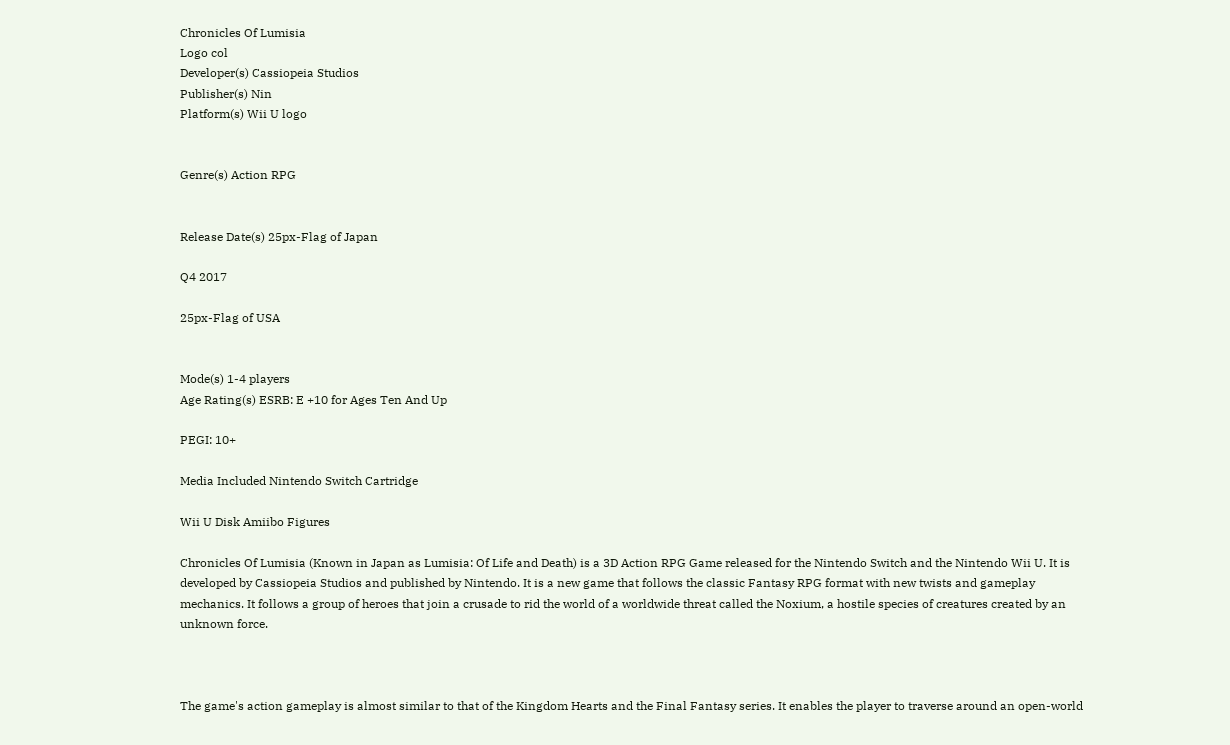Chronicles Of Lumisia
Logo col
Developer(s) Cassiopeia Studios
Publisher(s) Nin
Platform(s) Wii U logo


Genre(s) Action RPG


Release Date(s) 25px-Flag of Japan

Q4 2017

25px-Flag of USA


Mode(s) 1-4 players
Age Rating(s) ESRB: E +10 for Ages Ten And Up

PEGI: 10+

Media Included Nintendo Switch Cartridge

Wii U Disk Amiibo Figures

Chronicles Of Lumisia (Known in Japan as Lumisia: Of Life and Death) is a 3D Action RPG Game released for the Nintendo Switch and the Nintendo Wii U. It is developed by Cassiopeia Studios and published by Nintendo. It is a new game that follows the classic Fantasy RPG format with new twists and gameplay mechanics. It follows a group of heroes that join a crusade to rid the world of a worldwide threat called the Noxium, a hostile species of creatures created by an unknown force.



The game's action gameplay is almost similar to that of the Kingdom Hearts and the Final Fantasy series. It enables the player to traverse around an open-world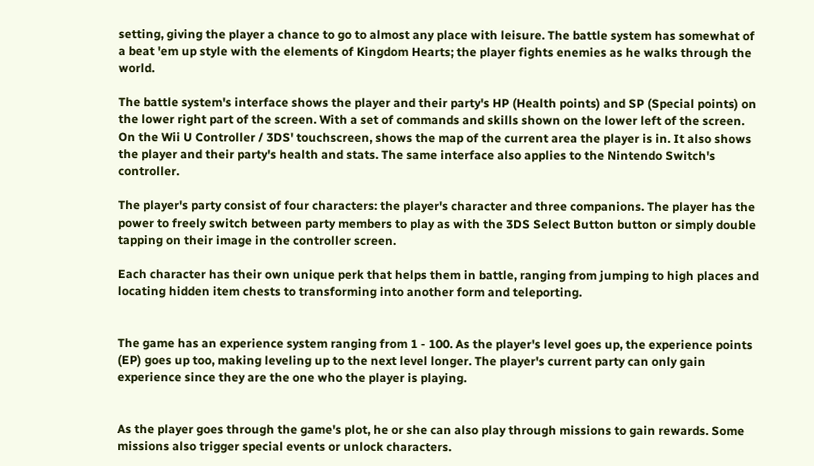setting, giving the player a chance to go to almost any place with leisure. The battle system has somewhat of a beat 'em up style with the elements of Kingdom Hearts; the player fights enemies as he walks through the world.

The battle system's interface shows the player and their party's HP (Health points) and SP (Special points) on the lower right part of the screen. With a set of commands and skills shown on the lower left of the screen. On the Wii U Controller / 3DS' touchscreen, shows the map of the current area the player is in. It also shows the player and their party's health and stats. The same interface also applies to the Nintendo Switch's controller.

The player's party consist of four characters: the player's character and three companions. The player has the power to freely switch between party members to play as with the 3DS Select Button button or simply double tapping on their image in the controller screen.

Each character has their own unique perk that helps them in battle, ranging from jumping to high places and locating hidden item chests to transforming into another form and teleporting.


The game has an experience system ranging from 1 - 100. As the player's level goes up, the experience points (EP) goes up too, making leveling up to the next level longer. The player's current party can only gain experience since they are the one who the player is playing.


As the player goes through the game's plot, he or she can also play through missions to gain rewards. Some missions also trigger special events or unlock characters.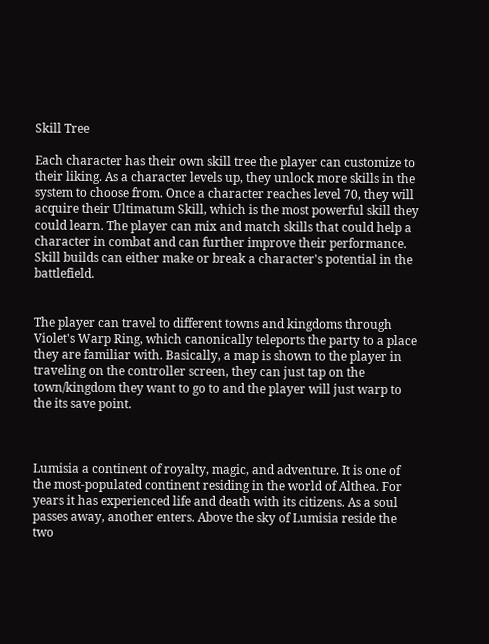Skill Tree

Each character has their own skill tree the player can customize to their liking. As a character levels up, they unlock more skills in the system to choose from. Once a character reaches level 70, they will acquire their Ultimatum Skill, which is the most powerful skill they could learn. The player can mix and match skills that could help a character in combat and can further improve their performance. Skill builds can either make or break a character's potential in the battlefield.


The player can travel to different towns and kingdoms through Violet's Warp Ring, which canonically teleports the party to a place they are familiar with. Basically, a map is shown to the player in traveling on the controller screen, they can just tap on the town/kingdom they want to go to and the player will just warp to the its save point.



Lumisia a continent of royalty, magic, and adventure. It is one of the most-populated continent residing in the world of Althea. For years it has experienced life and death with its citizens. As a soul passes away, another enters. Above the sky of Lumisia reside the two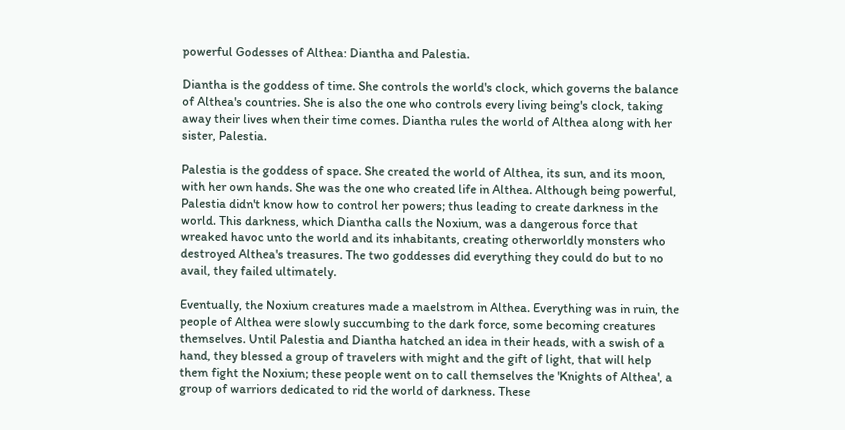powerful Godesses of Althea: Diantha and Palestia.

Diantha is the goddess of time. She controls the world's clock, which governs the balance of Althea's countries. She is also the one who controls every living being's clock, taking away their lives when their time comes. Diantha rules the world of Althea along with her sister, Palestia.

Palestia is the goddess of space. She created the world of Althea, its sun, and its moon, with her own hands. She was the one who created life in Althea. Although being powerful, Palestia didn't know how to control her powers; thus leading to create darkness in the world. This darkness, which Diantha calls the Noxium, was a dangerous force that wreaked havoc unto the world and its inhabitants, creating otherworldly monsters who destroyed Althea's treasures. The two goddesses did everything they could do but to no avail, they failed ultimately.

Eventually, the Noxium creatures made a maelstrom in Althea. Everything was in ruin, the people of Althea were slowly succumbing to the dark force, some becoming creatures themselves. Until Palestia and Diantha hatched an idea in their heads, with a swish of a hand, they blessed a group of travelers with might and the gift of light, that will help them fight the Noxium; these people went on to call themselves the 'Knights of Althea', a group of warriors dedicated to rid the world of darkness. These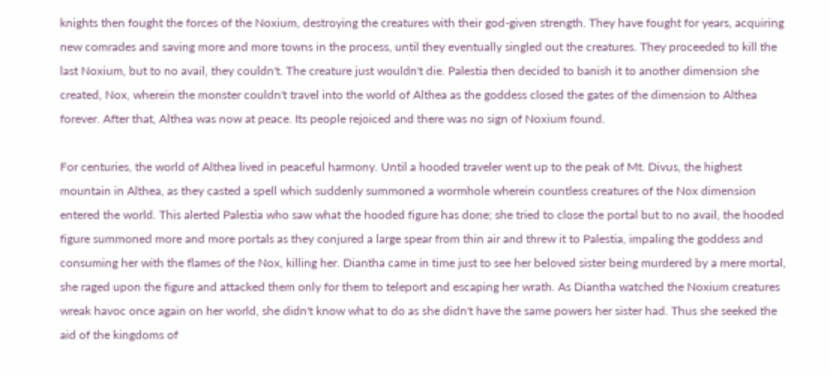knights then fought the forces of the Noxium, destroying the creatures with their god-given strength. They have fought for years, acquiring new comrades and saving more and more towns in the process, until they eventually singled out the creatures. They proceeded to kill the last Noxium, but to no avail, they couldn't. The creature just wouldn't die. Palestia then decided to banish it to another dimension she created, Nox, wherein the monster couldn't travel into the world of Althea as the goddess closed the gates of the dimension to Althea forever. After that, Althea was now at peace. Its people rejoiced and there was no sign of Noxium found.

For centuries, the world of Althea lived in peaceful harmony. Until a hooded traveler went up to the peak of Mt. Divus, the highest mountain in Althea, as they casted a spell which suddenly summoned a wormhole wherein countless creatures of the Nox dimension entered the world. This alerted Palestia who saw what the hooded figure has done; she tried to close the portal but to no avail, the hooded figure summoned more and more portals as they conjured a large spear from thin air and threw it to Palestia, impaling the goddess and consuming her with the flames of the Nox, killing her. Diantha came in time just to see her beloved sister being murdered by a mere mortal, she raged upon the figure and attacked them only for them to teleport and escaping her wrath. As Diantha watched the Noxium creatures wreak havoc once again on her world, she didn't know what to do as she didn't have the same powers her sister had. Thus she seeked the aid of the kingdoms of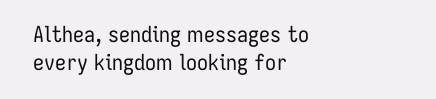Althea, sending messages to every kingdom looking for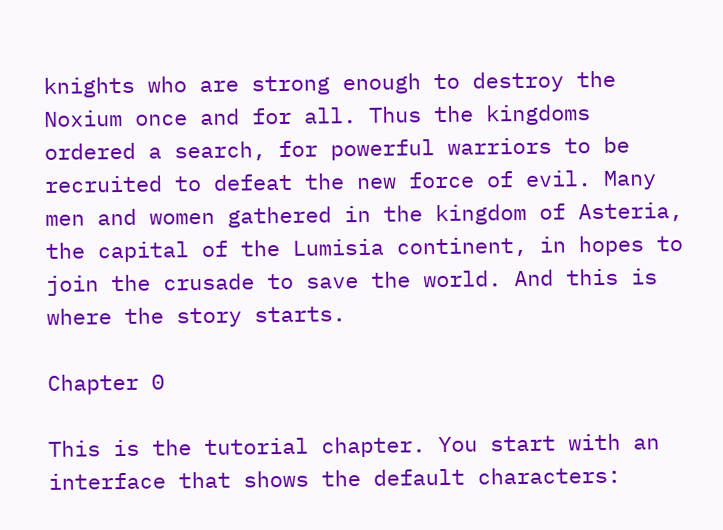knights who are strong enough to destroy the Noxium once and for all. Thus the kingdoms ordered a search, for powerful warriors to be recruited to defeat the new force of evil. Many men and women gathered in the kingdom of Asteria, the capital of the Lumisia continent, in hopes to join the crusade to save the world. And this is where the story starts.

Chapter 0

This is the tutorial chapter. You start with an interface that shows the default characters: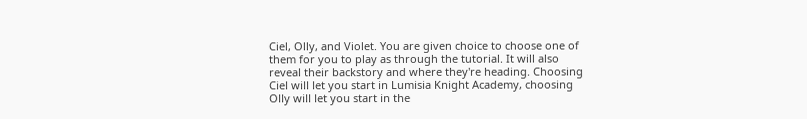Ciel, Olly, and Violet. You are given choice to choose one of them for you to play as through the tutorial. It will also reveal their backstory and where they're heading. Choosing Ciel will let you start in Lumisia Knight Academy, choosing Olly will let you start in the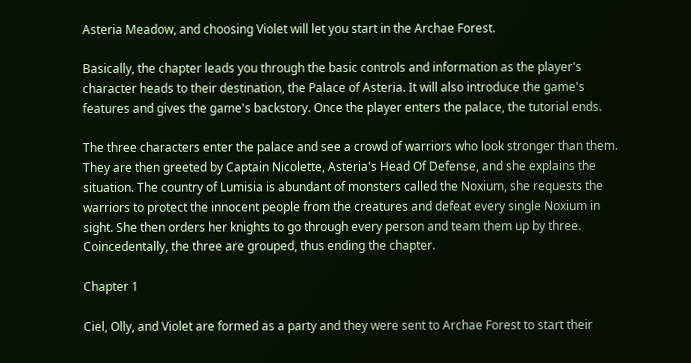Asteria Meadow, and choosing Violet will let you start in the Archae Forest.

Basically, the chapter leads you through the basic controls and information as the player's character heads to their destination, the Palace of Asteria. It will also introduce the game's features and gives the game's backstory. Once the player enters the palace, the tutorial ends.

The three characters enter the palace and see a crowd of warriors who look stronger than them. They are then greeted by Captain Nicolette, Asteria's Head Of Defense, and she explains the situation. The country of Lumisia is abundant of monsters called the Noxium, she requests the warriors to protect the innocent people from the creatures and defeat every single Noxium in sight. She then orders her knights to go through every person and team them up by three. Coincedentally, the three are grouped, thus ending the chapter.

Chapter 1

Ciel, Olly, and Violet are formed as a party and they were sent to Archae Forest to start their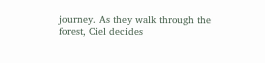journey. As they walk through the forest, Ciel decides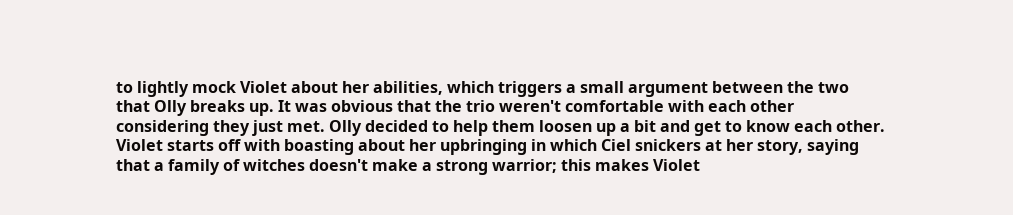to lightly mock Violet about her abilities, which triggers a small argument between the two that Olly breaks up. It was obvious that the trio weren't comfortable with each other considering they just met. Olly decided to help them loosen up a bit and get to know each other. Violet starts off with boasting about her upbringing in which Ciel snickers at her story, saying that a family of witches doesn't make a strong warrior; this makes Violet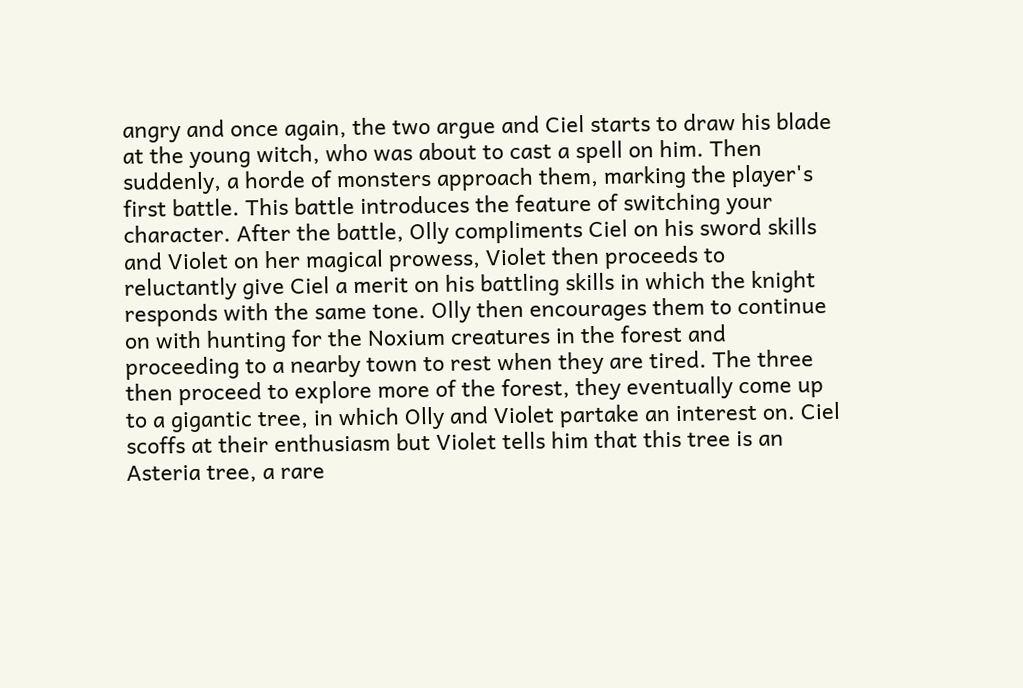angry and once again, the two argue and Ciel starts to draw his blade at the young witch, who was about to cast a spell on him. Then suddenly, a horde of monsters approach them, marking the player's first battle. This battle introduces the feature of switching your character. After the battle, Olly compliments Ciel on his sword skills and Violet on her magical prowess, Violet then proceeds to reluctantly give Ciel a merit on his battling skills in which the knight responds with the same tone. Olly then encourages them to continue on with hunting for the Noxium creatures in the forest and proceeding to a nearby town to rest when they are tired. The three then proceed to explore more of the forest, they eventually come up to a gigantic tree, in which Olly and Violet partake an interest on. Ciel scoffs at their enthusiasm but Violet tells him that this tree is an Asteria tree, a rare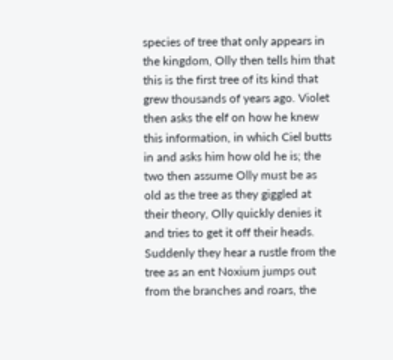species of tree that only appears in the kingdom, Olly then tells him that this is the first tree of its kind that grew thousands of years ago. Violet then asks the elf on how he knew this information, in which Ciel butts in and asks him how old he is; the two then assume Olly must be as old as the tree as they giggled at their theory, Olly quickly denies it and tries to get it off their heads. Suddenly they hear a rustle from the tree as an ent Noxium jumps out from the branches and roars, the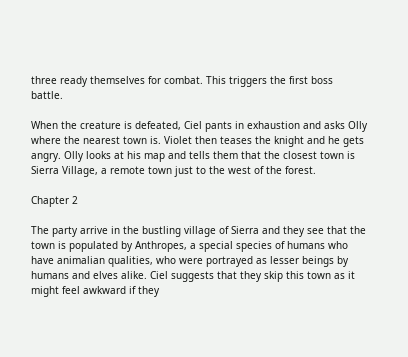three ready themselves for combat. This triggers the first boss battle.

When the creature is defeated, Ciel pants in exhaustion and asks Olly where the nearest town is. Violet then teases the knight and he gets angry. Olly looks at his map and tells them that the closest town is Sierra Village, a remote town just to the west of the forest.

Chapter 2

The party arrive in the bustling village of Sierra and they see that the town is populated by Anthropes, a special species of humans who have animalian qualities, who were portrayed as lesser beings by humans and elves alike. Ciel suggests that they skip this town as it might feel awkward if they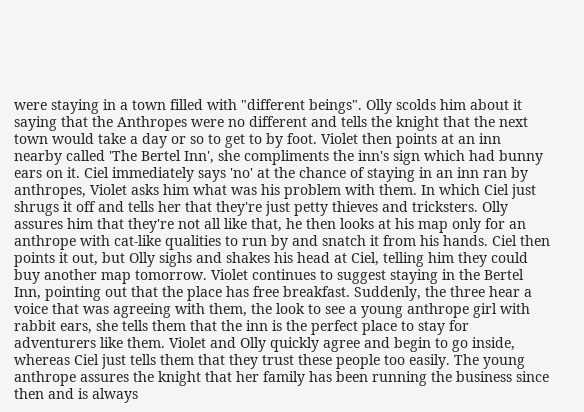were staying in a town filled with "different beings". Olly scolds him about it saying that the Anthropes were no different and tells the knight that the next town would take a day or so to get to by foot. Violet then points at an inn nearby called 'The Bertel Inn', she compliments the inn's sign which had bunny ears on it. Ciel immediately says 'no' at the chance of staying in an inn ran by anthropes, Violet asks him what was his problem with them. In which Ciel just shrugs it off and tells her that they're just petty thieves and tricksters. Olly assures him that they're not all like that, he then looks at his map only for an anthrope with cat-like qualities to run by and snatch it from his hands. Ciel then points it out, but Olly sighs and shakes his head at Ciel, telling him they could buy another map tomorrow. Violet continues to suggest staying in the Bertel Inn, pointing out that the place has free breakfast. Suddenly, the three hear a voice that was agreeing with them, the look to see a young anthrope girl with rabbit ears, she tells them that the inn is the perfect place to stay for adventurers like them. Violet and Olly quickly agree and begin to go inside, whereas Ciel just tells them that they trust these people too easily. The young anthrope assures the knight that her family has been running the business since then and is always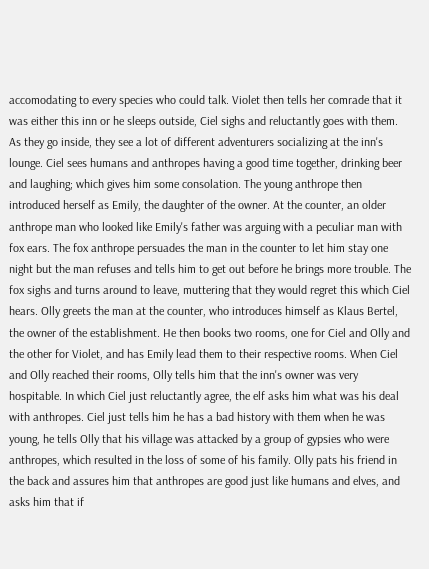accomodating to every species who could talk. Violet then tells her comrade that it was either this inn or he sleeps outside, Ciel sighs and reluctantly goes with them.  As they go inside, they see a lot of different adventurers socializing at the inn's lounge. Ciel sees humans and anthropes having a good time together, drinking beer and laughing; which gives him some consolation. The young anthrope then introduced herself as Emily, the daughter of the owner. At the counter, an older anthrope man who looked like Emily's father was arguing with a peculiar man with fox ears. The fox anthrope persuades the man in the counter to let him stay one night but the man refuses and tells him to get out before he brings more trouble. The fox sighs and turns around to leave, muttering that they would regret this which Ciel hears. Olly greets the man at the counter, who introduces himself as Klaus Bertel, the owner of the establishment. He then books two rooms, one for Ciel and Olly and the other for Violet, and has Emily lead them to their respective rooms. When Ciel and Olly reached their rooms, Olly tells him that the inn's owner was very hospitable. In which Ciel just reluctantly agree, the elf asks him what was his deal with anthropes. Ciel just tells him he has a bad history with them when he was young, he tells Olly that his village was attacked by a group of gypsies who were anthropes, which resulted in the loss of some of his family. Olly pats his friend in the back and assures him that anthropes are good just like humans and elves, and asks him that if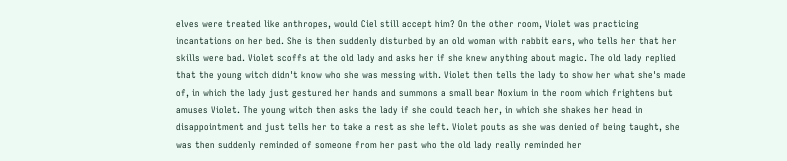elves were treated like anthropes, would Ciel still accept him? On the other room, Violet was practicing incantations on her bed. She is then suddenly disturbed by an old woman with rabbit ears, who tells her that her skills were bad. Violet scoffs at the old lady and asks her if she knew anything about magic. The old lady replied that the young witch didn't know who she was messing with. Violet then tells the lady to show her what she's made of, in which the lady just gestured her hands and summons a small bear Noxium in the room which frightens but amuses Violet. The young witch then asks the lady if she could teach her, in which she shakes her head in disappointment and just tells her to take a rest as she left. Violet pouts as she was denied of being taught, she was then suddenly reminded of someone from her past who the old lady really reminded her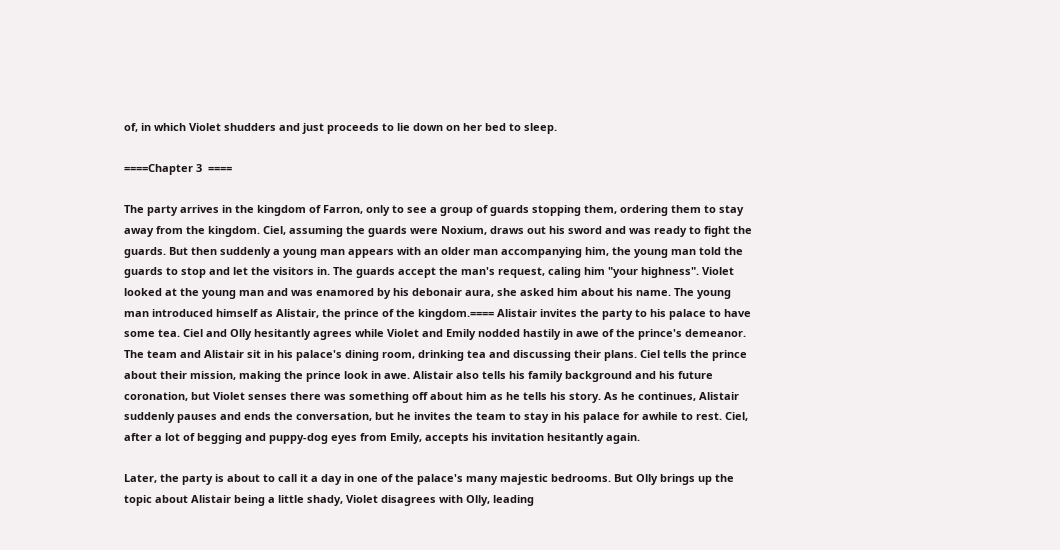of, in which Violet shudders and just proceeds to lie down on her bed to sleep.

====Chapter 3  ====

The party arrives in the kingdom of Farron, only to see a group of guards stopping them, ordering them to stay away from the kingdom. Ciel, assuming the guards were Noxium, draws out his sword and was ready to fight the guards. But then suddenly a young man appears with an older man accompanying him, the young man told the guards to stop and let the visitors in. The guards accept the man's request, caling him "your highness". Violet looked at the young man and was enamored by his debonair aura, she asked him about his name. The young man introduced himself as Alistair, the prince of the kingdom.==== Alistair invites the party to his palace to have some tea. Ciel and Olly hesitantly agrees while Violet and Emily nodded hastily in awe of the prince's demeanor. The team and Alistair sit in his palace's dining room, drinking tea and discussing their plans. Ciel tells the prince about their mission, making the prince look in awe. Alistair also tells his family background and his future coronation, but Violet senses there was something off about him as he tells his story. As he continues, Alistair suddenly pauses and ends the conversation, but he invites the team to stay in his palace for awhile to rest. Ciel, after a lot of begging and puppy-dog eyes from Emily, accepts his invitation hesitantly again.

Later, the party is about to call it a day in one of the palace's many majestic bedrooms. But Olly brings up the topic about Alistair being a little shady, Violet disagrees with Olly, leading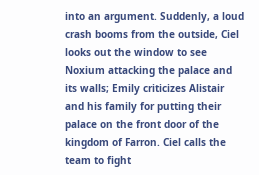into an argument. Suddenly, a loud crash booms from the outside, Ciel looks out the window to see Noxium attacking the palace and its walls; Emily criticizes Alistair and his family for putting their palace on the front door of the kingdom of Farron. Ciel calls the team to fight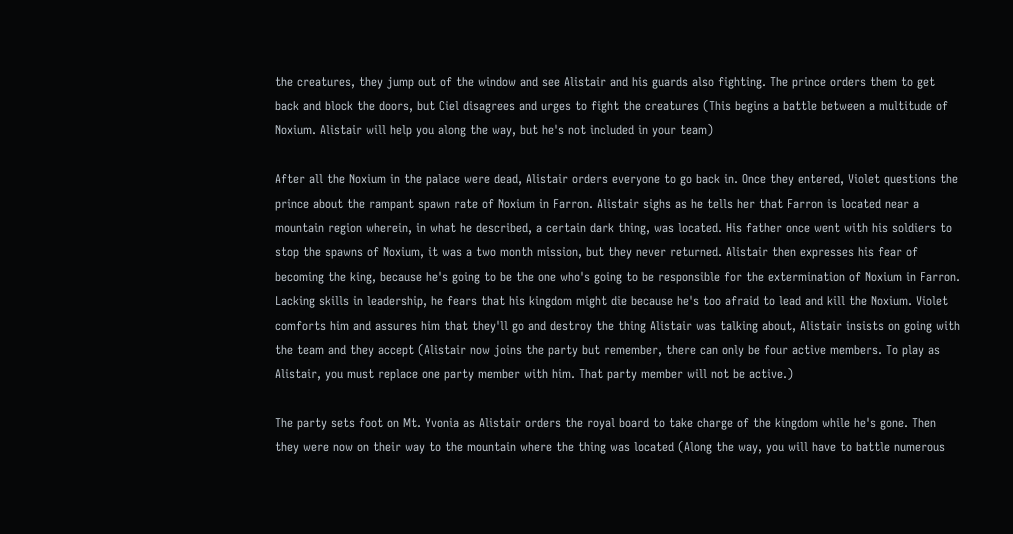the creatures, they jump out of the window and see Alistair and his guards also fighting. The prince orders them to get back and block the doors, but Ciel disagrees and urges to fight the creatures (This begins a battle between a multitude of Noxium. Alistair will help you along the way, but he's not included in your team)

After all the Noxium in the palace were dead, Alistair orders everyone to go back in. Once they entered, Violet questions the prince about the rampant spawn rate of Noxium in Farron. Alistair sighs as he tells her that Farron is located near a mountain region wherein, in what he described, a certain dark thing, was located. His father once went with his soldiers to stop the spawns of Noxium, it was a two month mission, but they never returned. Alistair then expresses his fear of becoming the king, because he's going to be the one who's going to be responsible for the extermination of Noxium in Farron. Lacking skills in leadership, he fears that his kingdom might die because he's too afraid to lead and kill the Noxium. Violet comforts him and assures him that they'll go and destroy the thing Alistair was talking about, Alistair insists on going with the team and they accept (Alistair now joins the party but remember, there can only be four active members. To play as Alistair, you must replace one party member with him. That party member will not be active.)

The party sets foot on Mt. Yvonia as Alistair orders the royal board to take charge of the kingdom while he's gone. Then they were now on their way to the mountain where the thing was located (Along the way, you will have to battle numerous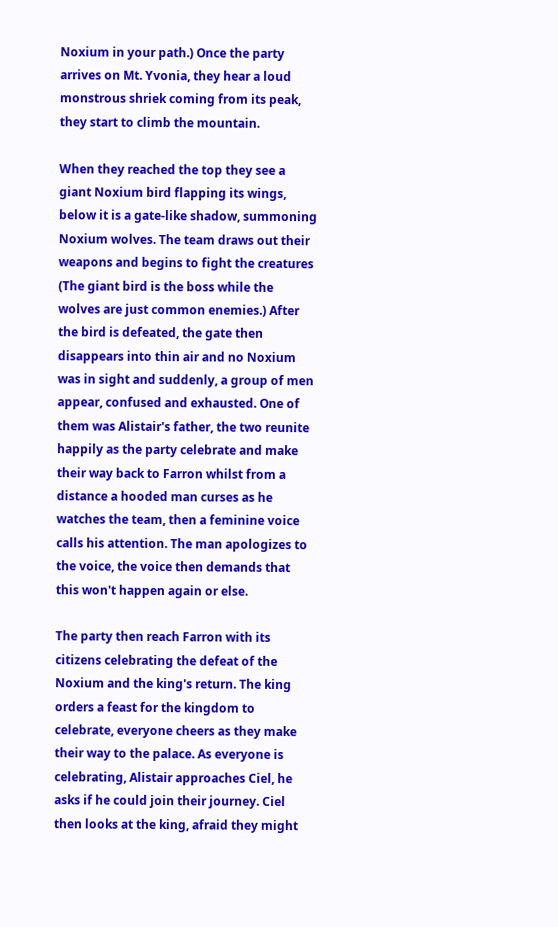Noxium in your path.) Once the party arrives on Mt. Yvonia, they hear a loud monstrous shriek coming from its peak, they start to climb the mountain.

When they reached the top they see a giant Noxium bird flapping its wings, below it is a gate-like shadow, summoning Noxium wolves. The team draws out their weapons and begins to fight the creatures (The giant bird is the boss while the wolves are just common enemies.) After the bird is defeated, the gate then disappears into thin air and no Noxium was in sight and suddenly, a group of men appear, confused and exhausted. One of them was Alistair's father, the two reunite happily as the party celebrate and make their way back to Farron whilst from a distance a hooded man curses as he watches the team, then a feminine voice calls his attention. The man apologizes to the voice, the voice then demands that this won't happen again or else.

The party then reach Farron with its citizens celebrating the defeat of the Noxium and the king's return. The king orders a feast for the kingdom to celebrate, everyone cheers as they make their way to the palace. As everyone is celebrating, Alistair approaches Ciel, he asks if he could join their journey. Ciel then looks at the king, afraid they might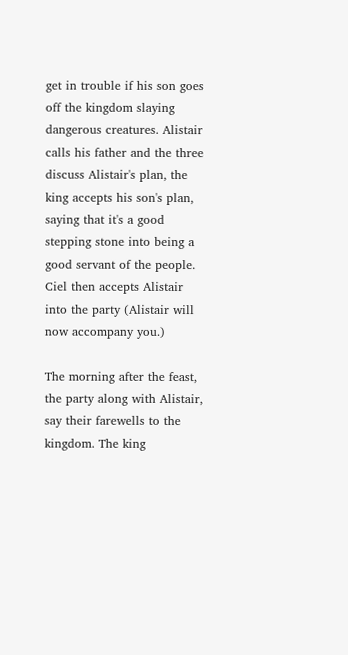get in trouble if his son goes off the kingdom slaying dangerous creatures. Alistair calls his father and the three discuss Alistair's plan, the king accepts his son's plan, saying that it's a good stepping stone into being a good servant of the people. Ciel then accepts Alistair into the party (Alistair will now accompany you.)

The morning after the feast, the party along with Alistair, say their farewells to the kingdom. The king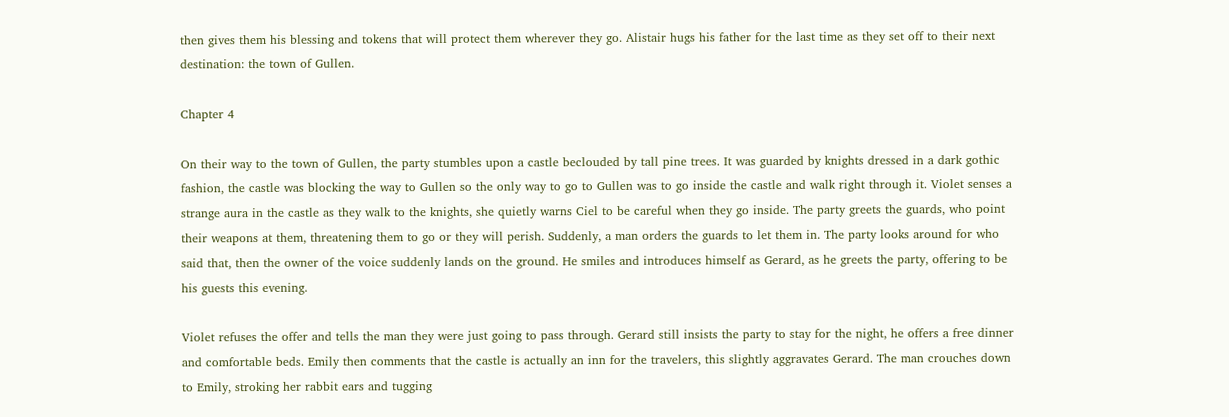then gives them his blessing and tokens that will protect them wherever they go. Alistair hugs his father for the last time as they set off to their next destination: the town of Gullen.

Chapter 4

On their way to the town of Gullen, the party stumbles upon a castle beclouded by tall pine trees. It was guarded by knights dressed in a dark gothic fashion, the castle was blocking the way to Gullen so the only way to go to Gullen was to go inside the castle and walk right through it. Violet senses a strange aura in the castle as they walk to the knights, she quietly warns Ciel to be careful when they go inside. The party greets the guards, who point their weapons at them, threatening them to go or they will perish. Suddenly, a man orders the guards to let them in. The party looks around for who said that, then the owner of the voice suddenly lands on the ground. He smiles and introduces himself as Gerard, as he greets the party, offering to be his guests this evening.

Violet refuses the offer and tells the man they were just going to pass through. Gerard still insists the party to stay for the night, he offers a free dinner and comfortable beds. Emily then comments that the castle is actually an inn for the travelers, this slightly aggravates Gerard. The man crouches down to Emily, stroking her rabbit ears and tugging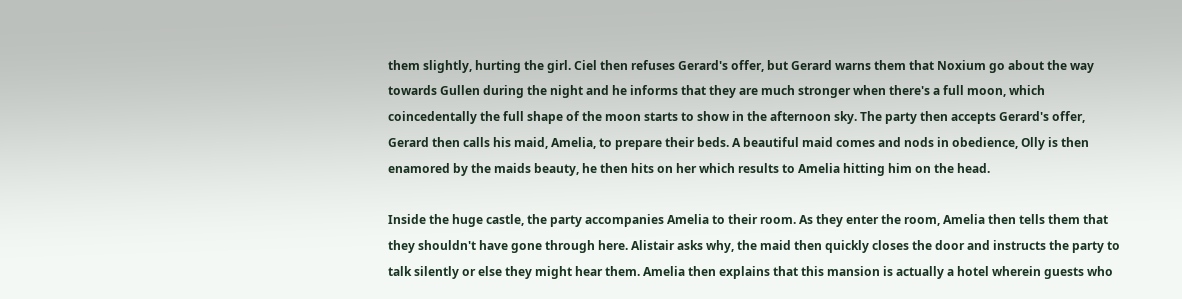them slightly, hurting the girl. Ciel then refuses Gerard's offer, but Gerard warns them that Noxium go about the way towards Gullen during the night and he informs that they are much stronger when there's a full moon, which coincedentally the full shape of the moon starts to show in the afternoon sky. The party then accepts Gerard's offer, Gerard then calls his maid, Amelia, to prepare their beds. A beautiful maid comes and nods in obedience, Olly is then enamored by the maids beauty, he then hits on her which results to Amelia hitting him on the head.

Inside the huge castle, the party accompanies Amelia to their room. As they enter the room, Amelia then tells them that they shouldn't have gone through here. Alistair asks why, the maid then quickly closes the door and instructs the party to talk silently or else they might hear them. Amelia then explains that this mansion is actually a hotel wherein guests who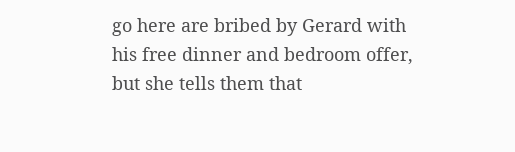go here are bribed by Gerard with his free dinner and bedroom offer, but she tells them that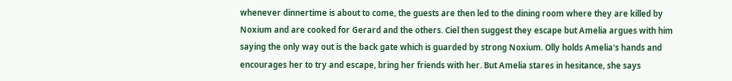whenever dinnertime is about to come, the guests are then led to the dining room where they are killed by Noxium and are cooked for Gerard and the others. Ciel then suggest they escape but Amelia argues with him saying the only way out is the back gate which is guarded by strong Noxium. Olly holds Amelia's hands and encourages her to try and escape, bring her friends with her. But Amelia stares in hesitance, she says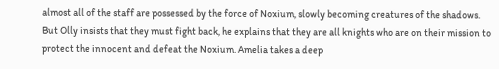almost all of the staff are possessed by the force of Noxium, slowly becoming creatures of the shadows. But Olly insists that they must fight back, he explains that they are all knights who are on their mission to protect the innocent and defeat the Noxium. Amelia takes a deep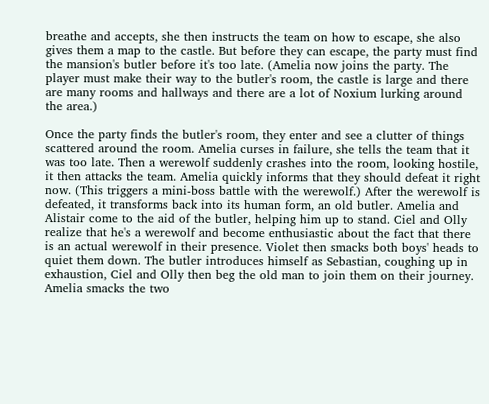breathe and accepts, she then instructs the team on how to escape, she also gives them a map to the castle. But before they can escape, the party must find the mansion's butler before it's too late. (Amelia now joins the party. The player must make their way to the butler's room, the castle is large and there are many rooms and hallways and there are a lot of Noxium lurking around the area.)

Once the party finds the butler's room, they enter and see a clutter of things scattered around the room. Amelia curses in failure, she tells the team that it was too late. Then a werewolf suddenly crashes into the room, looking hostile, it then attacks the team. Amelia quickly informs that they should defeat it right now. (This triggers a mini-boss battle with the werewolf.) After the werewolf is defeated, it transforms back into its human form, an old butler. Amelia and Alistair come to the aid of the butler, helping him up to stand. Ciel and Olly realize that he's a werewolf and become enthusiastic about the fact that there is an actual werewolf in their presence. Violet then smacks both boys' heads to quiet them down. The butler introduces himself as Sebastian, coughing up in exhaustion, Ciel and Olly then beg the old man to join them on their journey. Amelia smacks the two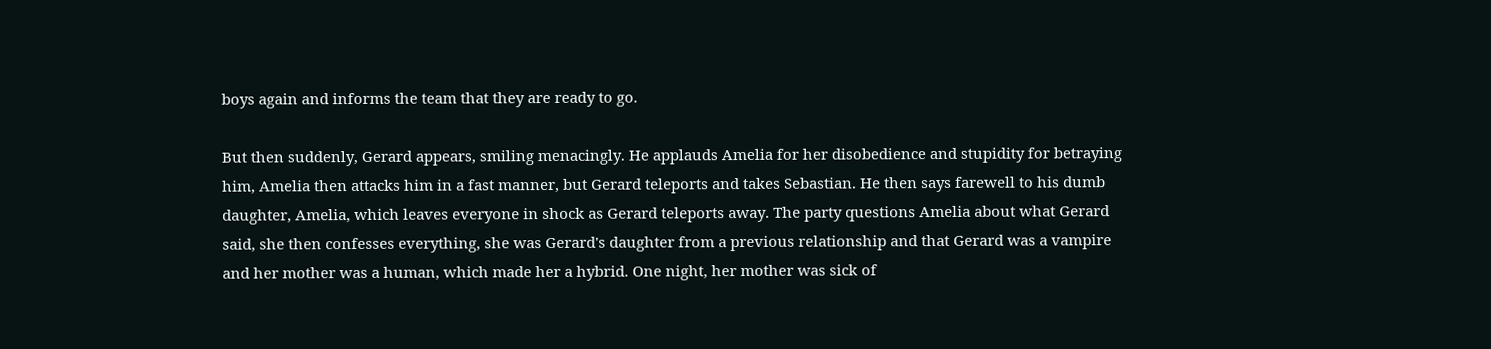boys again and informs the team that they are ready to go.

But then suddenly, Gerard appears, smiling menacingly. He applauds Amelia for her disobedience and stupidity for betraying him, Amelia then attacks him in a fast manner, but Gerard teleports and takes Sebastian. He then says farewell to his dumb daughter, Amelia, which leaves everyone in shock as Gerard teleports away. The party questions Amelia about what Gerard said, she then confesses everything, she was Gerard's daughter from a previous relationship and that Gerard was a vampire and her mother was a human, which made her a hybrid. One night, her mother was sick of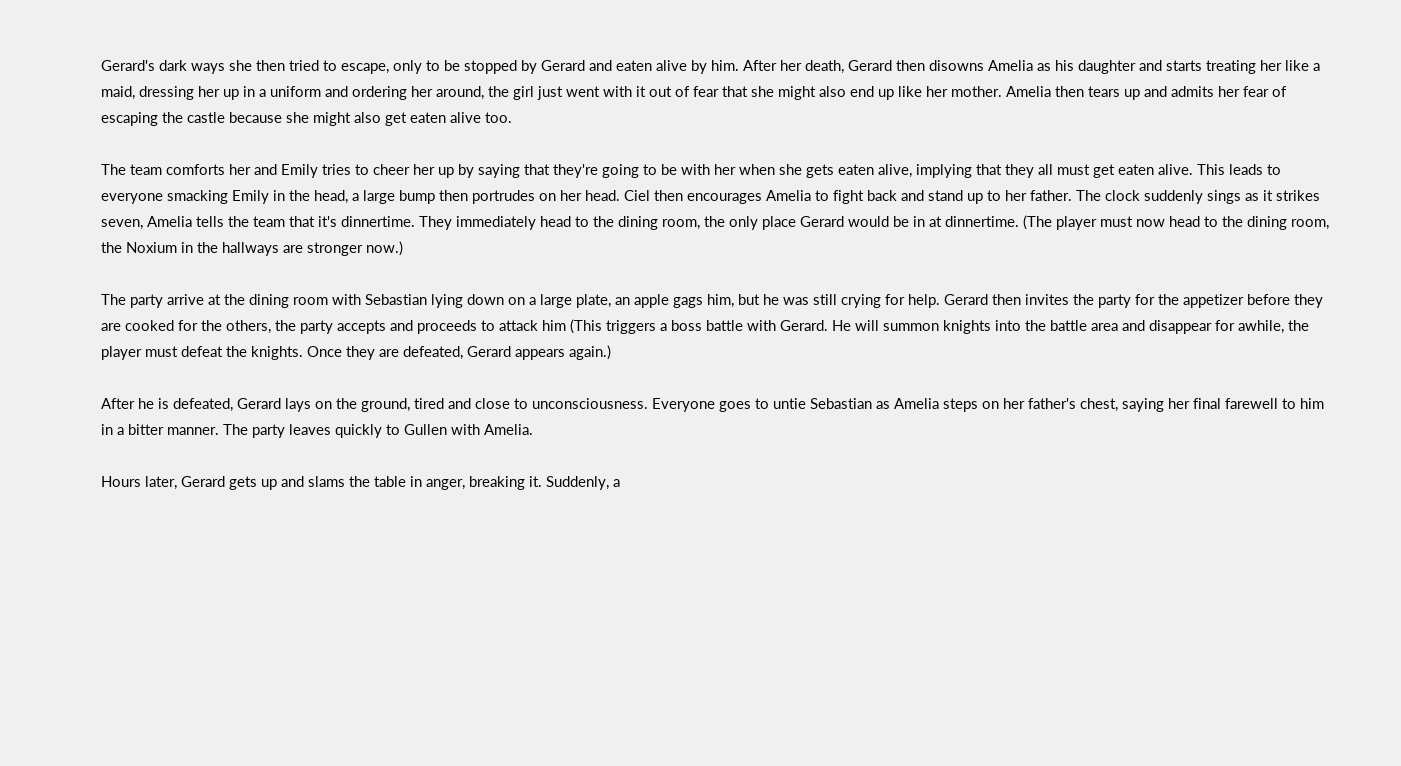Gerard's dark ways she then tried to escape, only to be stopped by Gerard and eaten alive by him. After her death, Gerard then disowns Amelia as his daughter and starts treating her like a maid, dressing her up in a uniform and ordering her around, the girl just went with it out of fear that she might also end up like her mother. Amelia then tears up and admits her fear of escaping the castle because she might also get eaten alive too.

The team comforts her and Emily tries to cheer her up by saying that they're going to be with her when she gets eaten alive, implying that they all must get eaten alive. This leads to everyone smacking Emily in the head, a large bump then portrudes on her head. Ciel then encourages Amelia to fight back and stand up to her father. The clock suddenly sings as it strikes seven, Amelia tells the team that it's dinnertime. They immediately head to the dining room, the only place Gerard would be in at dinnertime. (The player must now head to the dining room, the Noxium in the hallways are stronger now.)

The party arrive at the dining room with Sebastian lying down on a large plate, an apple gags him, but he was still crying for help. Gerard then invites the party for the appetizer before they are cooked for the others, the party accepts and proceeds to attack him (This triggers a boss battle with Gerard. He will summon knights into the battle area and disappear for awhile, the player must defeat the knights. Once they are defeated, Gerard appears again.)

After he is defeated, Gerard lays on the ground, tired and close to unconsciousness. Everyone goes to untie Sebastian as Amelia steps on her father's chest, saying her final farewell to him in a bitter manner. The party leaves quickly to Gullen with Amelia.

Hours later, Gerard gets up and slams the table in anger, breaking it. Suddenly, a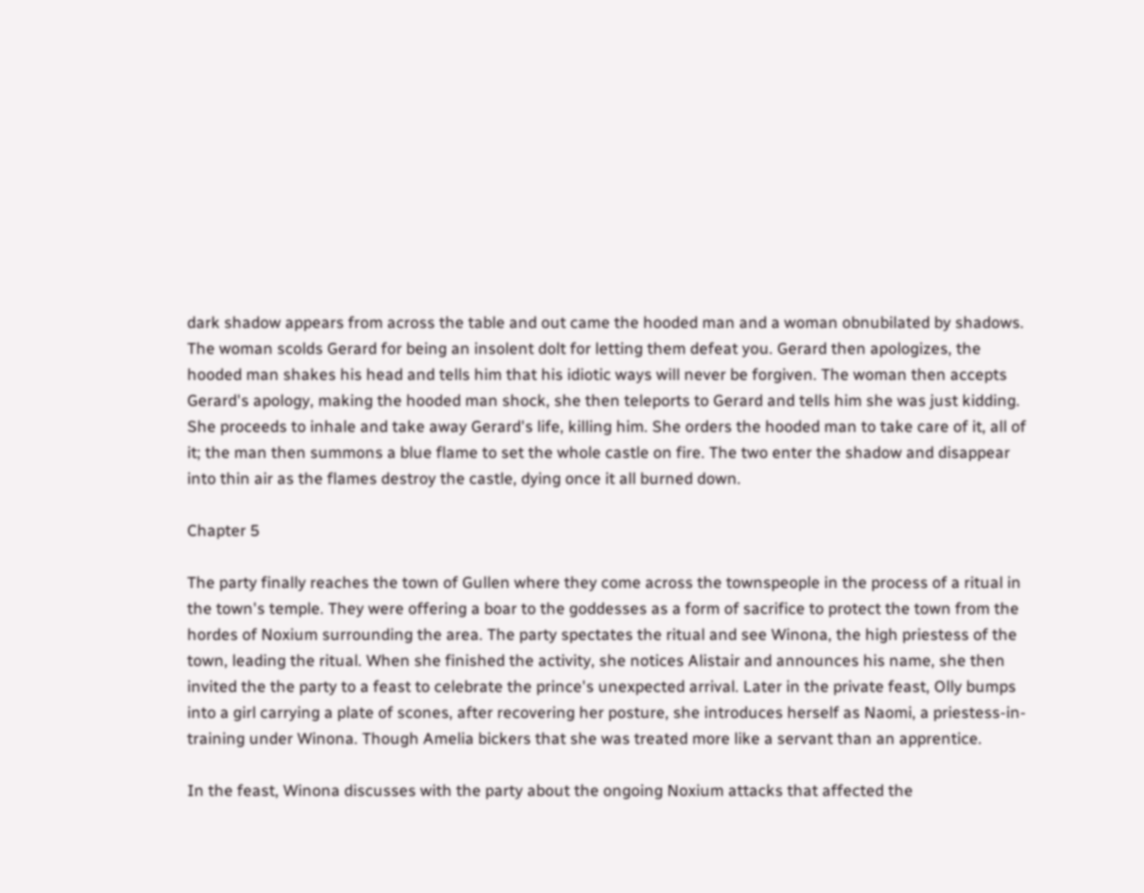dark shadow appears from across the table and out came the hooded man and a woman obnubilated by shadows. The woman scolds Gerard for being an insolent dolt for letting them defeat you. Gerard then apologizes, the hooded man shakes his head and tells him that his idiotic ways will never be forgiven. The woman then accepts Gerard's apology, making the hooded man shock, she then teleports to Gerard and tells him she was just kidding. She proceeds to inhale and take away Gerard's life, killing him. She orders the hooded man to take care of it, all of it; the man then summons a blue flame to set the whole castle on fire. The two enter the shadow and disappear into thin air as the flames destroy the castle, dying once it all burned down.

Chapter 5

The party finally reaches the town of Gullen where they come across the townspeople in the process of a ritual in the town's temple. They were offering a boar to the goddesses as a form of sacrifice to protect the town from the hordes of Noxium surrounding the area. The party spectates the ritual and see Winona, the high priestess of the town, leading the ritual. When she finished the activity, she notices Alistair and announces his name, she then invited the the party to a feast to celebrate the prince's unexpected arrival. Later in the private feast, Olly bumps into a girl carrying a plate of scones, after recovering her posture, she introduces herself as Naomi, a priestess-in-training under Winona. Though Amelia bickers that she was treated more like a servant than an apprentice.

In the feast, Winona discusses with the party about the ongoing Noxium attacks that affected the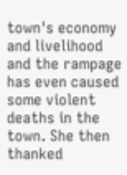town's economy and livelihood and the rampage has even caused some violent deaths in the town. She then thanked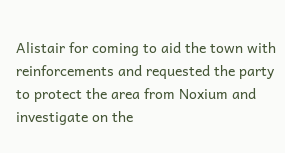Alistair for coming to aid the town with reinforcements and requested the party to protect the area from Noxium and investigate on the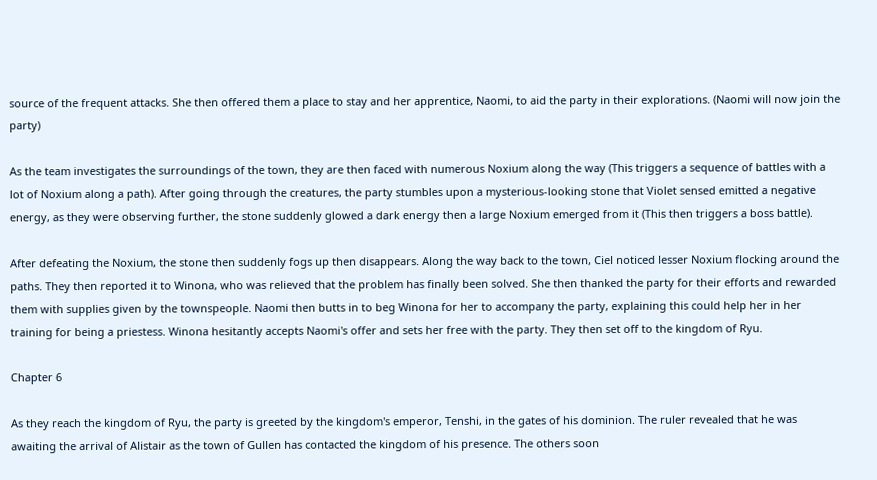source of the frequent attacks. She then offered them a place to stay and her apprentice, Naomi, to aid the party in their explorations. (Naomi will now join the party)

As the team investigates the surroundings of the town, they are then faced with numerous Noxium along the way (This triggers a sequence of battles with a lot of Noxium along a path). After going through the creatures, the party stumbles upon a mysterious-looking stone that Violet sensed emitted a negative energy, as they were observing further, the stone suddenly glowed a dark energy then a large Noxium emerged from it (This then triggers a boss battle).

After defeating the Noxium, the stone then suddenly fogs up then disappears. Along the way back to the town, Ciel noticed lesser Noxium flocking around the paths. They then reported it to Winona, who was relieved that the problem has finally been solved. She then thanked the party for their efforts and rewarded them with supplies given by the townspeople. Naomi then butts in to beg Winona for her to accompany the party, explaining this could help her in her training for being a priestess. Winona hesitantly accepts Naomi's offer and sets her free with the party. They then set off to the kingdom of Ryu.

Chapter 6

As they reach the kingdom of Ryu, the party is greeted by the kingdom's emperor, Tenshi, in the gates of his dominion. The ruler revealed that he was awaiting the arrival of Alistair as the town of Gullen has contacted the kingdom of his presence. The others soon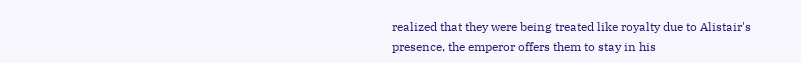realized that they were being treated like royalty due to Alistair's presence, the emperor offers them to stay in his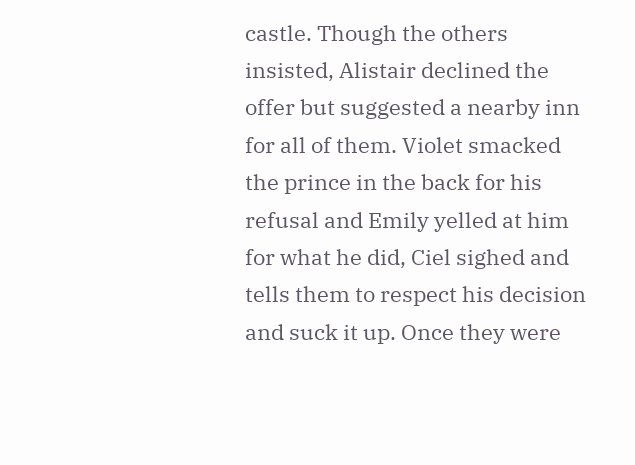castle. Though the others insisted, Alistair declined the offer but suggested a nearby inn for all of them. Violet smacked the prince in the back for his refusal and Emily yelled at him for what he did, Ciel sighed and tells them to respect his decision and suck it up. Once they were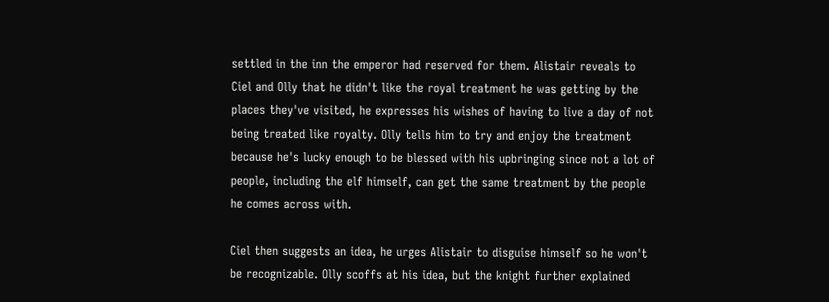settled in the inn the emperor had reserved for them. Alistair reveals to Ciel and Olly that he didn't like the royal treatment he was getting by the places they've visited, he expresses his wishes of having to live a day of not being treated like royalty. Olly tells him to try and enjoy the treatment because he's lucky enough to be blessed with his upbringing since not a lot of people, including the elf himself, can get the same treatment by the people he comes across with.

Ciel then suggests an idea, he urges Alistair to disguise himself so he won't be recognizable. Olly scoffs at his idea, but the knight further explained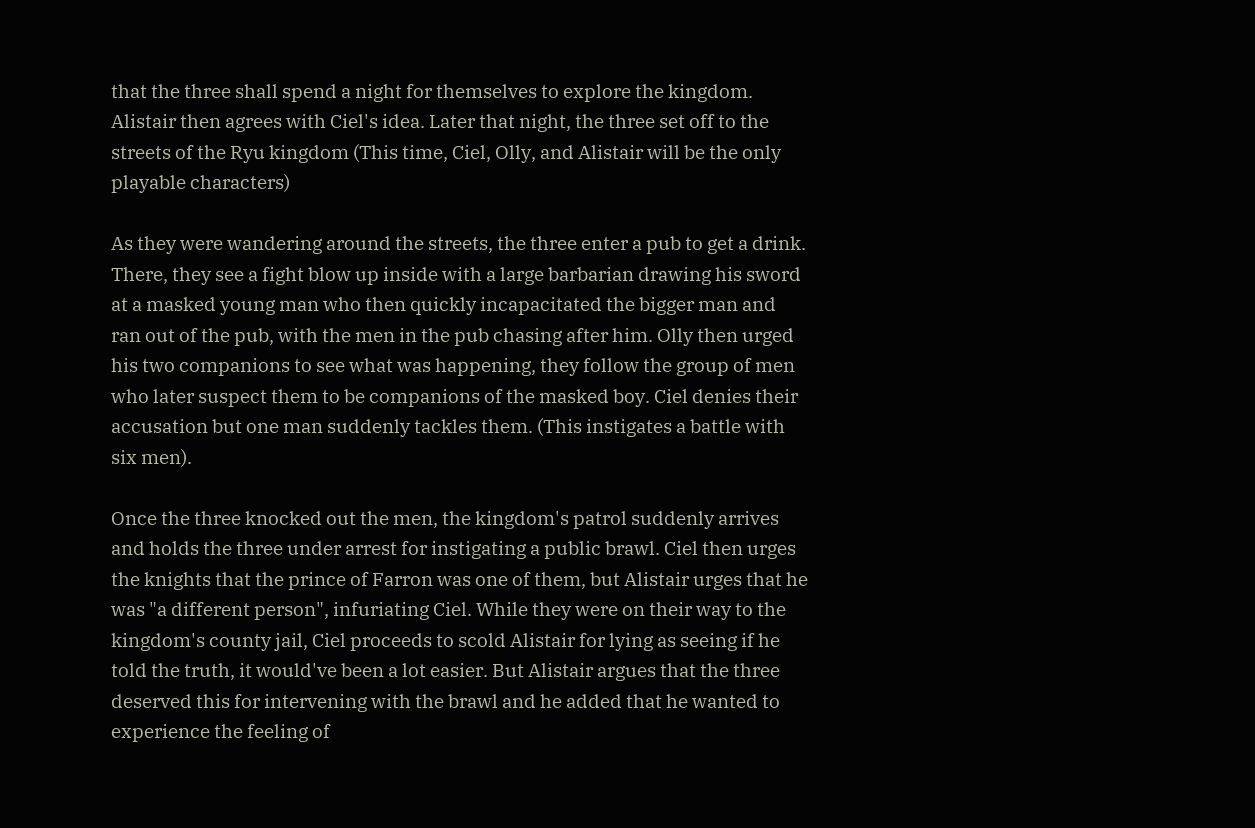that the three shall spend a night for themselves to explore the kingdom. Alistair then agrees with Ciel's idea. Later that night, the three set off to the streets of the Ryu kingdom (This time, Ciel, Olly, and Alistair will be the only playable characters)

As they were wandering around the streets, the three enter a pub to get a drink. There, they see a fight blow up inside with a large barbarian drawing his sword at a masked young man who then quickly incapacitated the bigger man and ran out of the pub, with the men in the pub chasing after him. Olly then urged his two companions to see what was happening, they follow the group of men who later suspect them to be companions of the masked boy. Ciel denies their accusation but one man suddenly tackles them. (This instigates a battle with six men).

Once the three knocked out the men, the kingdom's patrol suddenly arrives and holds the three under arrest for instigating a public brawl. Ciel then urges the knights that the prince of Farron was one of them, but Alistair urges that he was "a different person", infuriating Ciel. While they were on their way to the kingdom's county jail, Ciel proceeds to scold Alistair for lying as seeing if he told the truth, it would've been a lot easier. But Alistair argues that the three deserved this for intervening with the brawl and he added that he wanted to experience the feeling of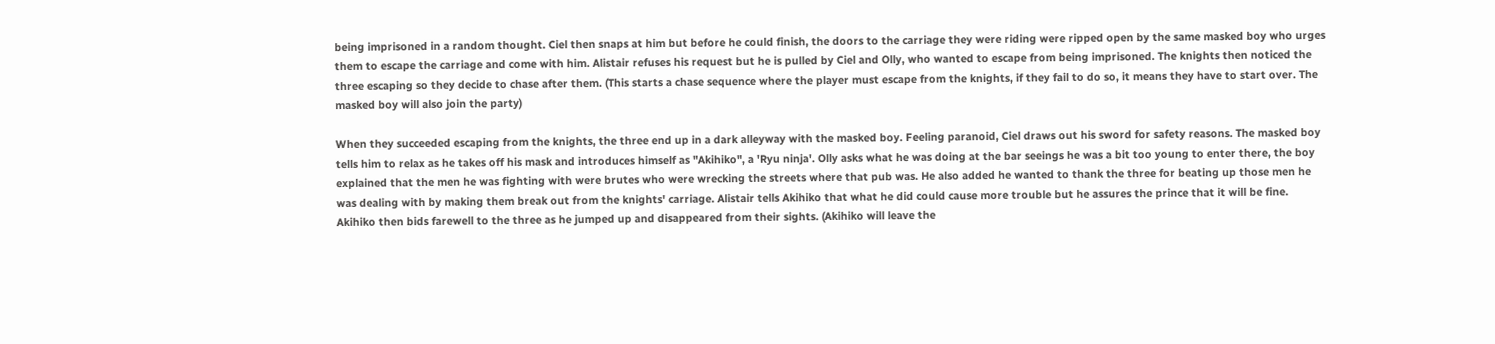being imprisoned in a random thought. Ciel then snaps at him but before he could finish, the doors to the carriage they were riding were ripped open by the same masked boy who urges them to escape the carriage and come with him. Alistair refuses his request but he is pulled by Ciel and Olly, who wanted to escape from being imprisoned. The knights then noticed the three escaping so they decide to chase after them. (This starts a chase sequence where the player must escape from the knights, if they fail to do so, it means they have to start over. The masked boy will also join the party)

When they succeeded escaping from the knights, the three end up in a dark alleyway with the masked boy. Feeling paranoid, Ciel draws out his sword for safety reasons. The masked boy tells him to relax as he takes off his mask and introduces himself as "Akihiko", a 'Ryu ninja'. Olly asks what he was doing at the bar seeings he was a bit too young to enter there, the boy explained that the men he was fighting with were brutes who were wrecking the streets where that pub was. He also added he wanted to thank the three for beating up those men he was dealing with by making them break out from the knights' carriage. Alistair tells Akihiko that what he did could cause more trouble but he assures the prince that it will be fine. Akihiko then bids farewell to the three as he jumped up and disappeared from their sights. (Akihiko will leave the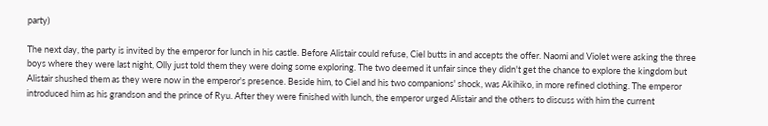party)

The next day, the party is invited by the emperor for lunch in his castle. Before Alistair could refuse, Ciel butts in and accepts the offer. Naomi and Violet were asking the three boys where they were last night, Olly just told them they were doing some exploring. The two deemed it unfair since they didn't get the chance to explore the kingdom but Alistair shushed them as they were now in the emperor's presence. Beside him, to Ciel and his two companions' shock, was Akihiko, in more refined clothing. The emperor introduced him as his grandson and the prince of Ryu. After they were finished with lunch, the emperor urged Alistair and the others to discuss with him the current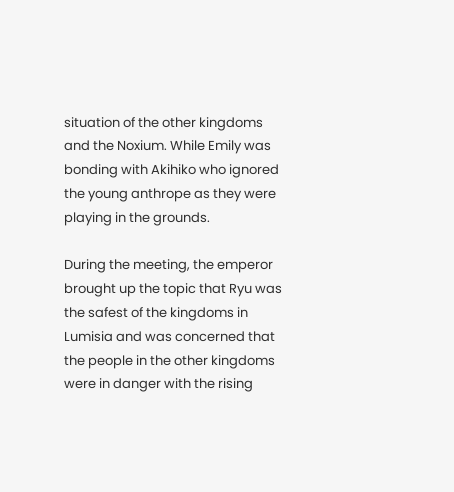situation of the other kingdoms and the Noxium. While Emily was bonding with Akihiko who ignored the young anthrope as they were playing in the grounds.

During the meeting, the emperor brought up the topic that Ryu was the safest of the kingdoms in Lumisia and was concerned that the people in the other kingdoms were in danger with the rising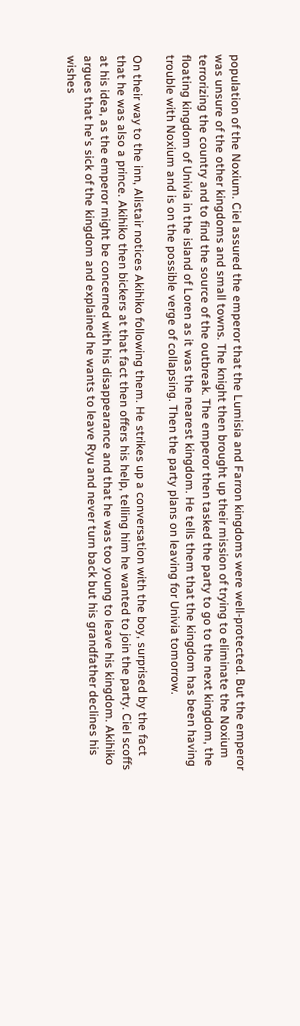population of the Noxium. Ciel assured the emperor that the Lumisia and Farron kingdoms were well-protected. But the emperor was unsure of the other kingdoms and small towns. The knight then brought up their mission of trying to eliminate the Noxium terrorizing the country and to find the source of the outbreak. The emperor then tasked the party to go to the next kingdom, the floating kingdom of Univia in the island of Loren as it was the nearest kingdom. He tells them that the kingdom has been having trouble with Noxium and is on the possible verge of collapsing. Then the party plans on leaving for Univia tomorrow.

On their way to the inn, Alistair notices Akihiko following them. He strikes up a conversation with the boy, surprised by the fact that he was also a prince. Akihiko then bickers at that fact then offers his help, telling him he wanted to join the party. Ciel scoffs at his idea, as the emperor might be concerned with his disappearance and that he was too young to leave his kingdom. Akihiko argues that he's sick of the kingdom and explained he wants to leave Ryu and never turn back but his grandfather declines his wishes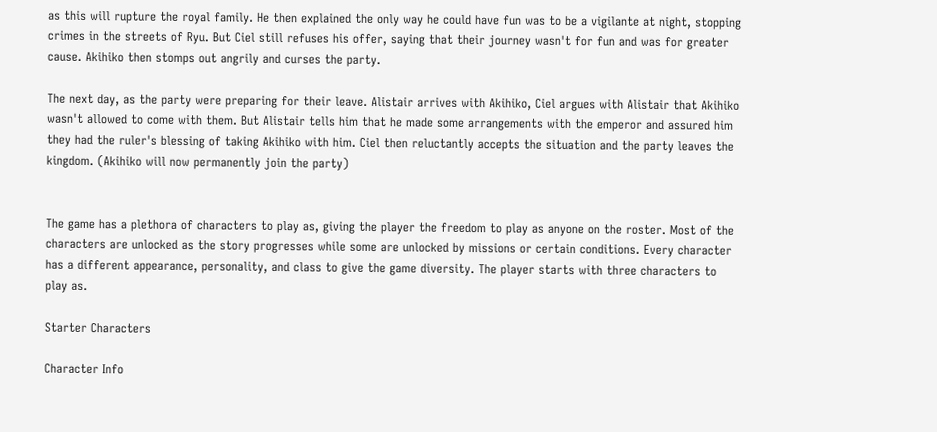as this will rupture the royal family. He then explained the only way he could have fun was to be a vigilante at night, stopping crimes in the streets of Ryu. But Ciel still refuses his offer, saying that their journey wasn't for fun and was for greater cause. Akihiko then stomps out angrily and curses the party.

The next day, as the party were preparing for their leave. Alistair arrives with Akihiko, Ciel argues with Alistair that Akihiko wasn't allowed to come with them. But Alistair tells him that he made some arrangements with the emperor and assured him they had the ruler's blessing of taking Akihiko with him. Ciel then reluctantly accepts the situation and the party leaves the kingdom. (Akihiko will now permanently join the party)


The game has a plethora of characters to play as, giving the player the freedom to play as anyone on the roster. Most of the characters are unlocked as the story progresses while some are unlocked by missions or certain conditions. Every character has a different appearance, personality, and class to give the game diversity. The player starts with three characters to play as.

Starter Characters

Character Info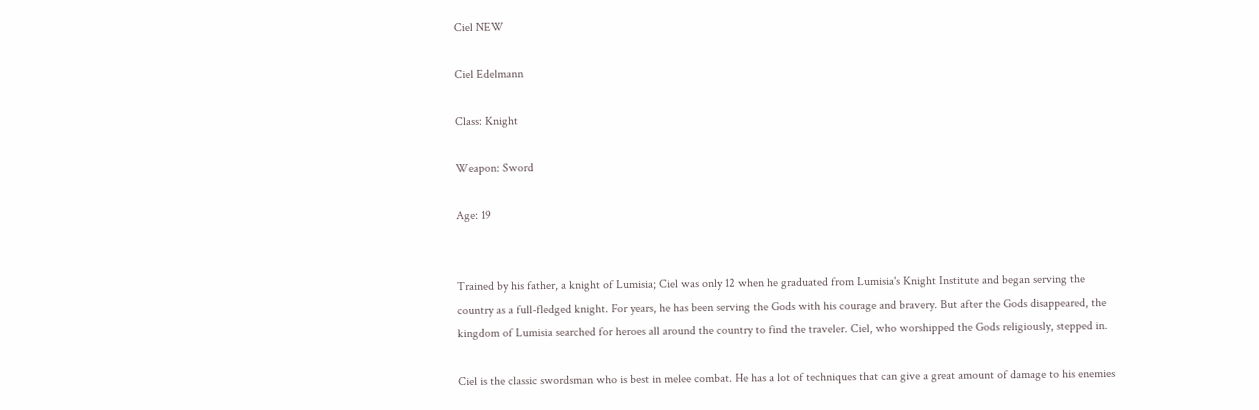Ciel NEW

Ciel Edelmann

Class: Knight

Weapon: Sword

Age: 19


Trained by his father, a knight of Lumisia; Ciel was only 12 when he graduated from Lumisia's Knight Institute and began serving the country as a full-fledged knight. For years, he has been serving the Gods with his courage and bravery. But after the Gods disappeared, the kingdom of Lumisia searched for heroes all around the country to find the traveler. Ciel, who worshipped the Gods religiously, stepped in.

Ciel is the classic swordsman who is best in melee combat. He has a lot of techniques that can give a great amount of damage to his enemies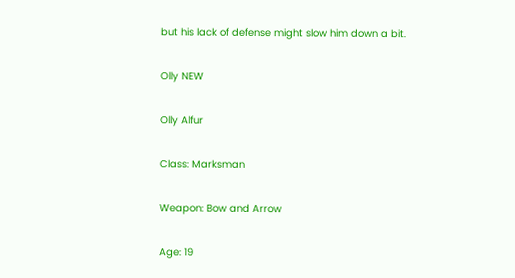but his lack of defense might slow him down a bit.

Olly NEW

Olly Alfur

Class: Marksman

Weapon: Bow and Arrow

Age: 19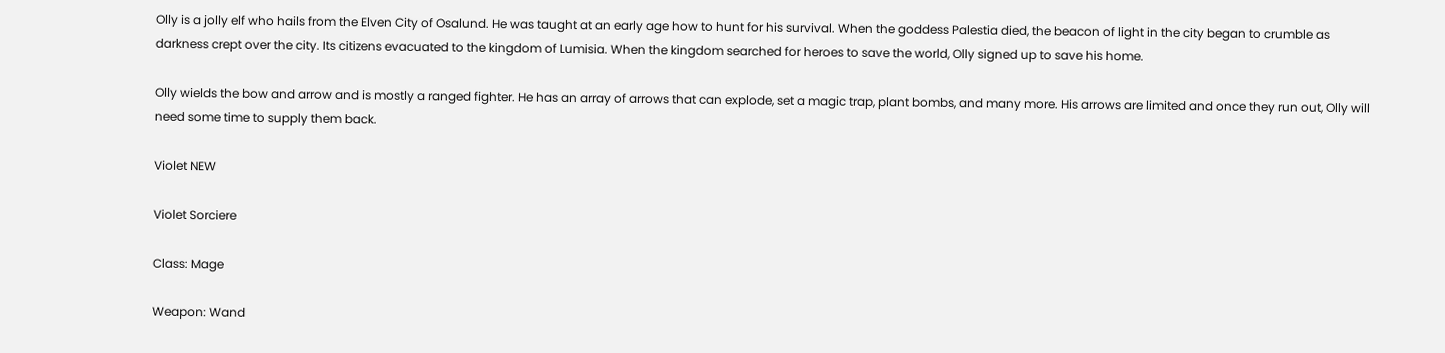Olly is a jolly elf who hails from the Elven City of Osalund. He was taught at an early age how to hunt for his survival. When the goddess Palestia died, the beacon of light in the city began to crumble as darkness crept over the city. Its citizens evacuated to the kingdom of Lumisia. When the kingdom searched for heroes to save the world, Olly signed up to save his home.

Olly wields the bow and arrow and is mostly a ranged fighter. He has an array of arrows that can explode, set a magic trap, plant bombs, and many more. His arrows are limited and once they run out, Olly will need some time to supply them back.

Violet NEW

Violet Sorciere

Class: Mage

Weapon: Wand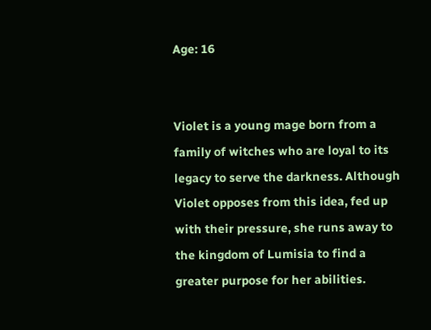Age: 16


Violet is a young mage born from a family of witches who are loyal to its legacy to serve the darkness. Although Violet opposes from this idea, fed up with their pressure, she runs away to the kingdom of Lumisia to find a greater purpose for her abilities.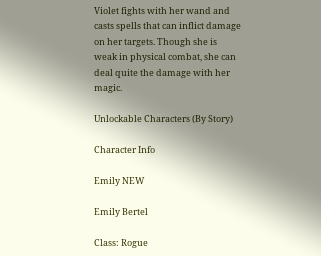Violet fights with her wand and casts spells that can inflict damage on her targets. Though she is weak in physical combat, she can deal quite the damage with her magic.

Unlockable Characters (By Story)

Character Info

Emily NEW

Emily Bertel

Class: Rogue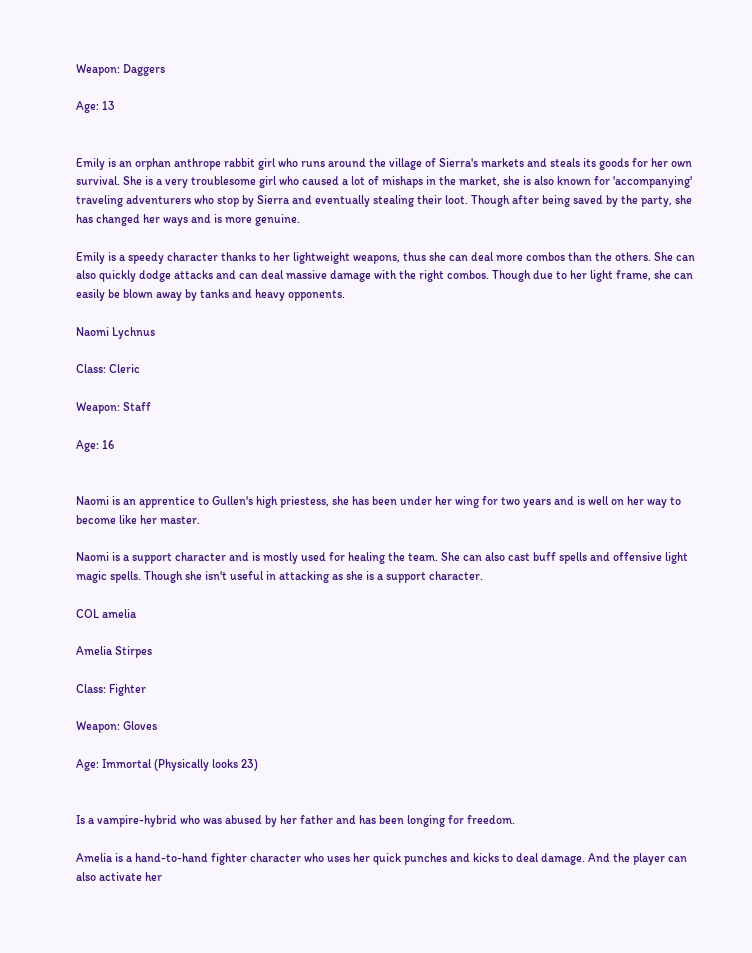Weapon: Daggers

Age: 13


Emily is an orphan anthrope rabbit girl who runs around the village of Sierra's markets and steals its goods for her own survival. She is a very troublesome girl who caused a lot of mishaps in the market, she is also known for 'accompanying' traveling adventurers who stop by Sierra and eventually stealing their loot. Though after being saved by the party, she has changed her ways and is more genuine.

Emily is a speedy character thanks to her lightweight weapons, thus she can deal more combos than the others. She can also quickly dodge attacks and can deal massive damage with the right combos. Though due to her light frame, she can easily be blown away by tanks and heavy opponents.

Naomi Lychnus

Class: Cleric

Weapon: Staff

Age: 16


Naomi is an apprentice to Gullen's high priestess, she has been under her wing for two years and is well on her way to become like her master.

Naomi is a support character and is mostly used for healing the team. She can also cast buff spells and offensive light magic spells. Though she isn't useful in attacking as she is a support character.

COL amelia

Amelia Stirpes

Class: Fighter

Weapon: Gloves

Age: Immortal (Physically looks 23)


Is a vampire-hybrid who was abused by her father and has been longing for freedom.

Amelia is a hand-to-hand fighter character who uses her quick punches and kicks to deal damage. And the player can also activate her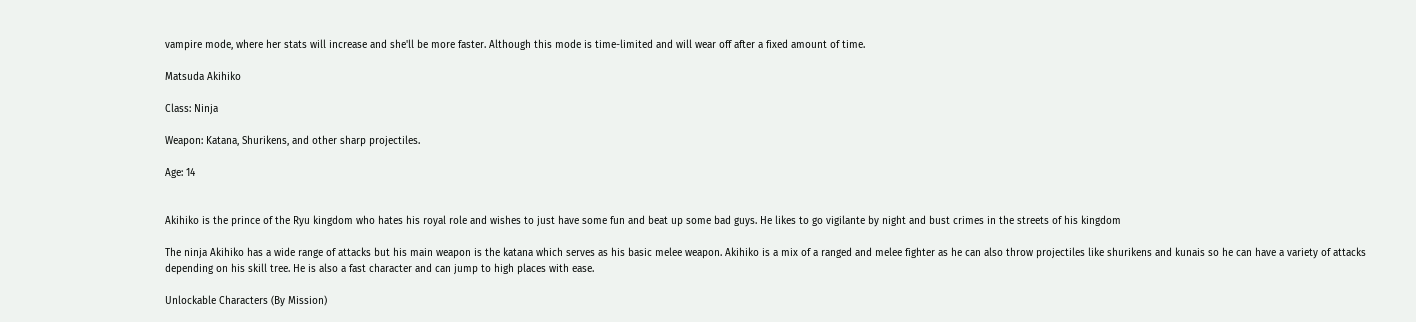vampire mode, where her stats will increase and she'll be more faster. Although this mode is time-limited and will wear off after a fixed amount of time.

Matsuda Akihiko

Class: Ninja

Weapon: Katana, Shurikens, and other sharp projectiles.

Age: 14


Akihiko is the prince of the Ryu kingdom who hates his royal role and wishes to just have some fun and beat up some bad guys. He likes to go vigilante by night and bust crimes in the streets of his kingdom

The ninja Akihiko has a wide range of attacks but his main weapon is the katana which serves as his basic melee weapon. Akihiko is a mix of a ranged and melee fighter as he can also throw projectiles like shurikens and kunais so he can have a variety of attacks depending on his skill tree. He is also a fast character and can jump to high places with ease.

Unlockable Characters (By Mission)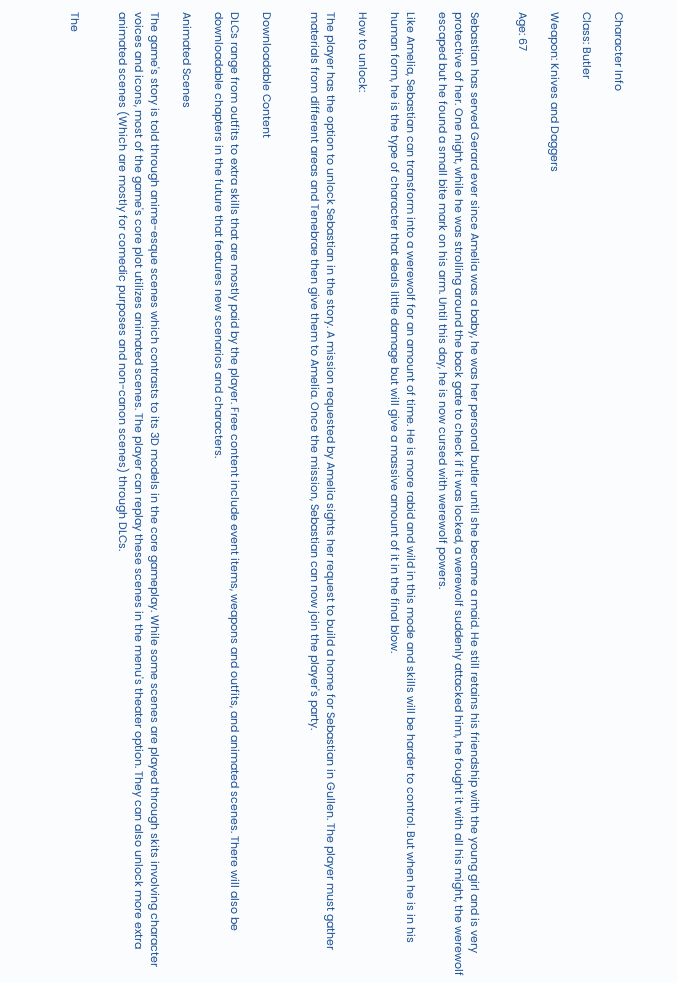Character Info

Class: Butler

Weapon: Knives and Daggers

Age: 67


Sebastian has served Gerard ever since Amelia was a baby, he was her personal butler until she became a maid. He still retains his friendship with the young girl and is very protective of her. One night, while he was strolling around the back gate to check if it was locked, a werewolf suddenly attacked him, he fought it with all his might, the werewolf escaped but he found a small bite mark on his arm. Until this day, he is now cursed with werewolf powers.

Like Amelia, Sebastian can transform into a werewolf for an amount of time. He is more rabid and wild in this mode and skills will be harder to control. But when he is in his human form, he is the type of character that deals little damage but will give a massive amount of it in the final blow.

How to unlock:

The player has the option to unlock Sebastian in the story. A mission requested by Amelia sights her request to build a home for Sebastian in Gullen. The player must gather materials from different areas and Tenebrae then give them to Amelia. Once the mission, Sebastian can now join the player's party.


Downloadable Content

DLCs range from outfits to extra skills that are mostly paid by the player. Free content include event items, weapons and outfits, and animated scenes. There will also be downloadable chapters in the future that features new scenarios and characters.

Animated Scenes

The game's story is told through anime-esque scenes which contrasts to its 3D models in the core gameplay. While some scenes are played through skits involving character voices and icons, most of the game's core plot utilizes animated scenes. The player can replay these scenes in the menu's theater option. They can also unlock more extra animated scenes (Which are mostly for comedic purposes and non-canon scenes) through DLCs.


The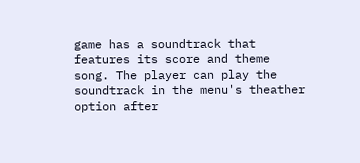game has a soundtrack that features its score and theme song. The player can play the soundtrack in the menu's theather option after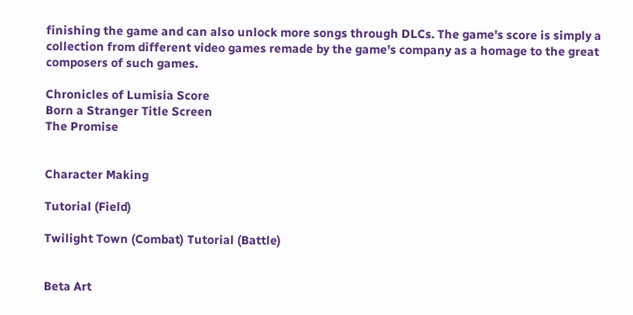finishing the game and can also unlock more songs through DLCs. The game's score is simply a collection from different video games remade by the game's company as a homage to the great composers of such games.

Chronicles of Lumisia Score
Born a Stranger Title Screen
The Promise


Character Making

Tutorial (Field)

Twilight Town (Combat) Tutorial (Battle)


Beta Art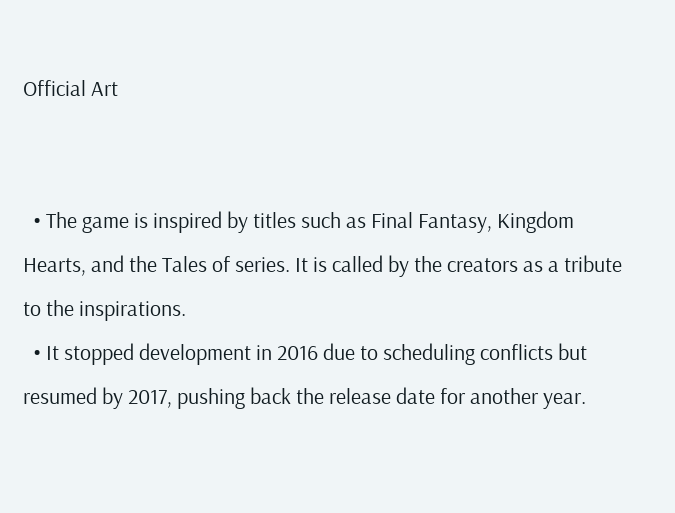Official Art


  • The game is inspired by titles such as Final Fantasy, Kingdom Hearts, and the Tales of series. It is called by the creators as a tribute to the inspirations.
  • It stopped development in 2016 due to scheduling conflicts but resumed by 2017, pushing back the release date for another year.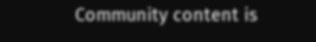Community content is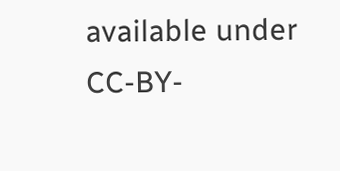available under CC-BY-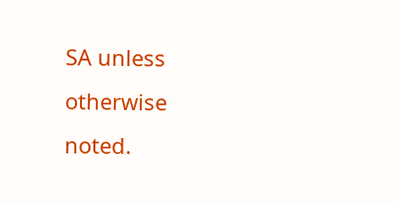SA unless otherwise noted.